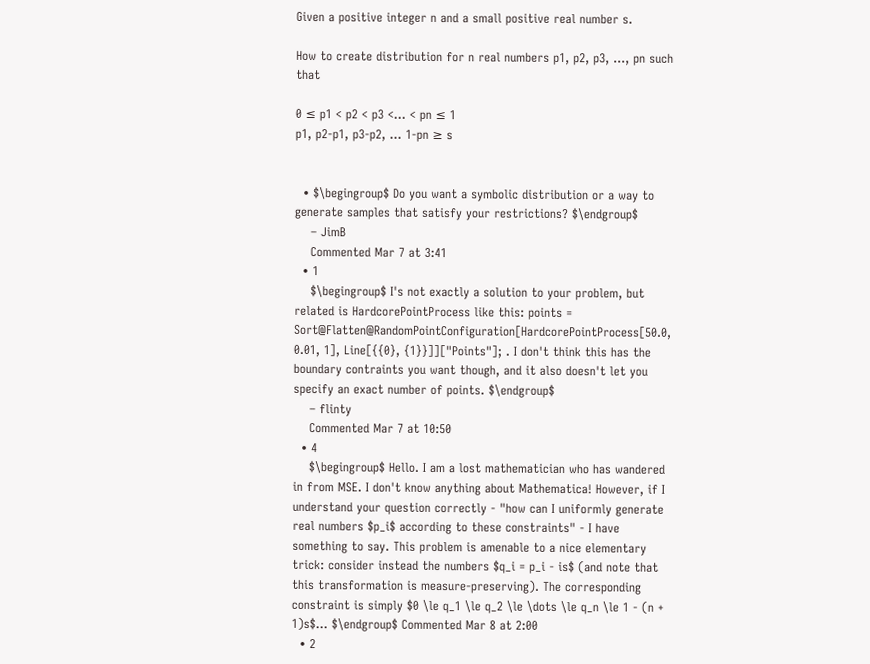Given a positive integer n and a small positive real number s.

How to create distribution for n real numbers p1, p2, p3, ..., pn such that

0 ≤ p1 < p2 < p3 <... < pn ≤ 1
p1, p2-p1, p3-p2, ... 1-pn ≥ s


  • $\begingroup$ Do you want a symbolic distribution or a way to generate samples that satisfy your restrictions? $\endgroup$
    – JimB
    Commented Mar 7 at 3:41
  • 1
    $\begingroup$ I's not exactly a solution to your problem, but related is HardcorePointProcess like this: points = Sort@Flatten@RandomPointConfiguration[HardcorePointProcess[50.0, 0.01, 1], Line[{{0}, {1}}]]["Points"]; . I don't think this has the boundary contraints you want though, and it also doesn't let you specify an exact number of points. $\endgroup$
    – flinty
    Commented Mar 7 at 10:50
  • 4
    $\begingroup$ Hello. I am a lost mathematician who has wandered in from MSE. I don't know anything about Mathematica! However, if I understand your question correctly - "how can I uniformly generate real numbers $p_i$ according to these constraints" - I have something to say. This problem is amenable to a nice elementary trick: consider instead the numbers $q_i = p_i - is$ (and note that this transformation is measure-preserving). The corresponding constraint is simply $0 \le q_1 \le q_2 \le \dots \le q_n \le 1 - (n + 1)s$... $\endgroup$ Commented Mar 8 at 2:00
  • 2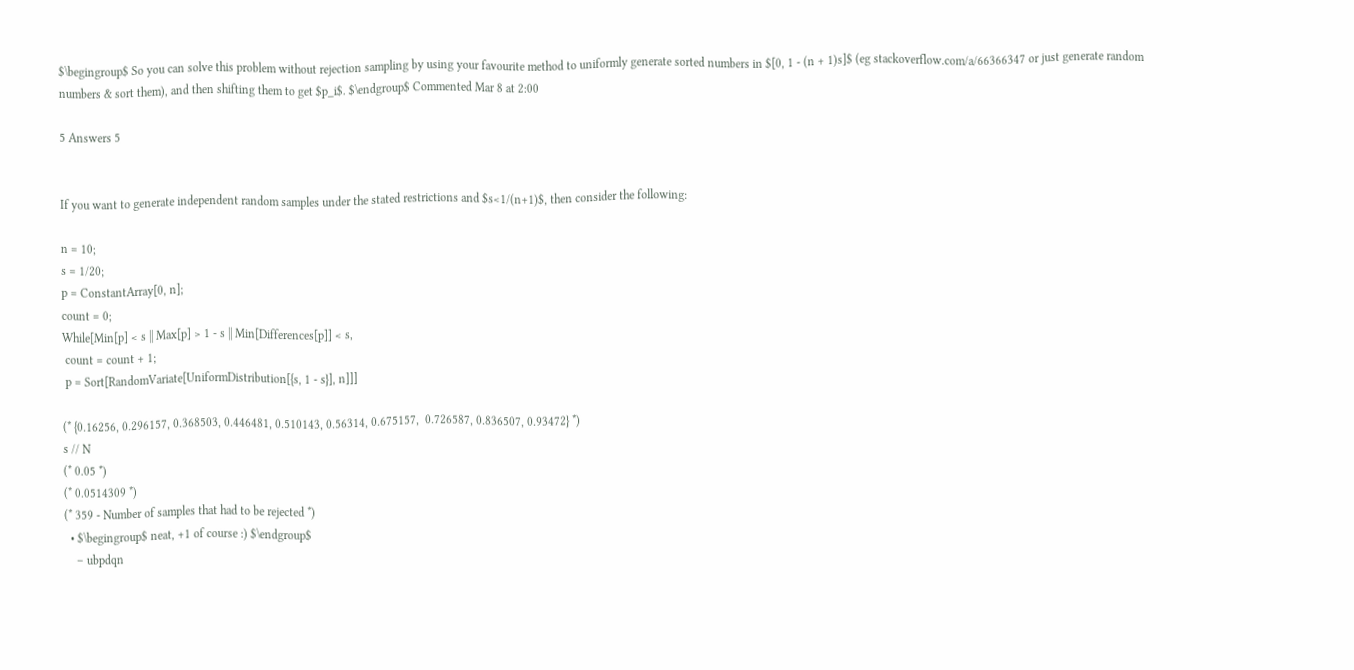$\begingroup$ So you can solve this problem without rejection sampling by using your favourite method to uniformly generate sorted numbers in $[0, 1 - (n + 1)s]$ (eg stackoverflow.com/a/66366347 or just generate random numbers & sort them), and then shifting them to get $p_i$. $\endgroup$ Commented Mar 8 at 2:00

5 Answers 5


If you want to generate independent random samples under the stated restrictions and $s<1/(n+1)$, then consider the following:

n = 10;
s = 1/20;
p = ConstantArray[0, n];
count = 0;
While[Min[p] < s || Max[p] > 1 - s || Min[Differences[p]] < s,
 count = count + 1;
 p = Sort[RandomVariate[UniformDistribution[{s, 1 - s}], n]]]

(* {0.16256, 0.296157, 0.368503, 0.446481, 0.510143, 0.56314, 0.675157,  0.726587, 0.836507, 0.93472} *)
s // N
(* 0.05 *)
(* 0.0514309 *)
(* 359 - Number of samples that had to be rejected *)
  • $\begingroup$ neat, +1 of course :) $\endgroup$
    – ubpdqn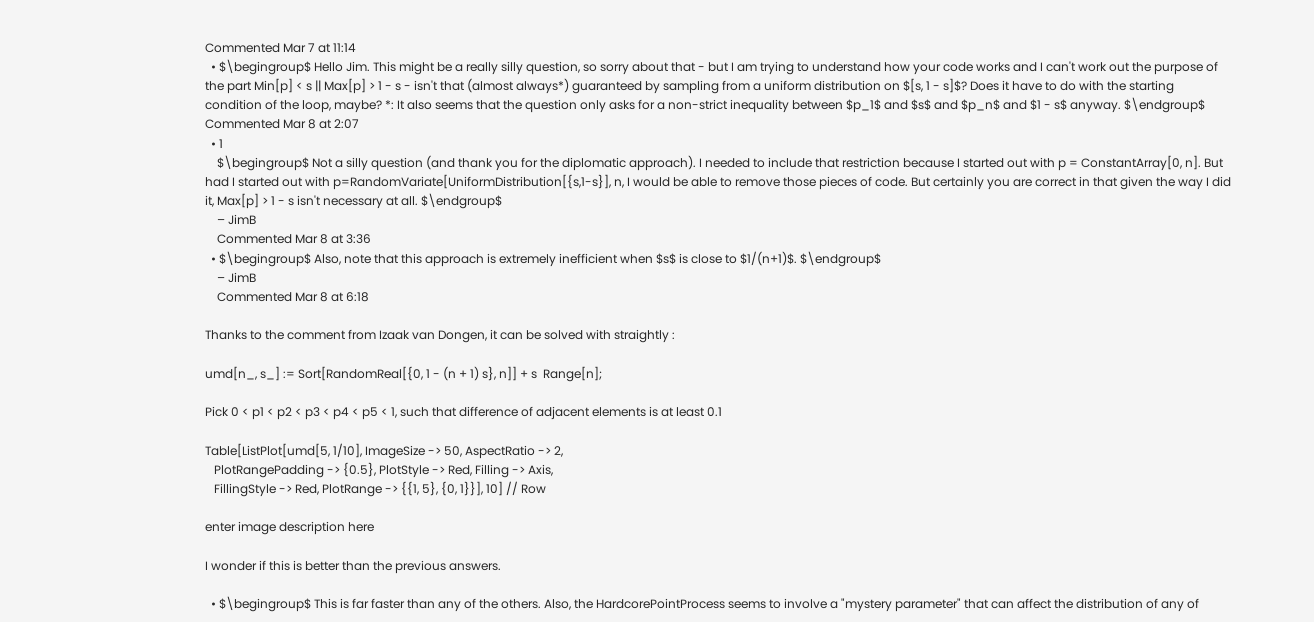Commented Mar 7 at 11:14
  • $\begingroup$ Hello Jim. This might be a really silly question, so sorry about that - but I am trying to understand how your code works and I can't work out the purpose of the part Min[p] < s || Max[p] > 1 - s - isn't that (almost always*) guaranteed by sampling from a uniform distribution on $[s, 1 - s]$? Does it have to do with the starting condition of the loop, maybe? *: It also seems that the question only asks for a non-strict inequality between $p_1$ and $s$ and $p_n$ and $1 - s$ anyway. $\endgroup$ Commented Mar 8 at 2:07
  • 1
    $\begingroup$ Not a silly question (and thank you for the diplomatic approach). I needed to include that restriction because I started out with p = ConstantArray[0, n]. But had I started out with p=RandomVariate[UniformDistribution[{s,1-s}], n, I would be able to remove those pieces of code. But certainly you are correct in that given the way I did it, Max[p] > 1 - s isn't necessary at all. $\endgroup$
    – JimB
    Commented Mar 8 at 3:36
  • $\begingroup$ Also, note that this approach is extremely inefficient when $s$ is close to $1/(n+1)$. $\endgroup$
    – JimB
    Commented Mar 8 at 6:18

Thanks to the comment from Izaak van Dongen, it can be solved with straightly :

umd[n_, s_] := Sort[RandomReal[{0, 1 - (n + 1) s}, n]] + s  Range[n];

Pick 0 < p1 < p2 < p3 < p4 < p5 < 1, such that difference of adjacent elements is at least 0.1

Table[ListPlot[umd[5, 1/10], ImageSize -> 50, AspectRatio -> 2,
   PlotRangePadding -> {0.5}, PlotStyle -> Red, Filling -> Axis,
   FillingStyle -> Red, PlotRange -> {{1, 5}, {0, 1}}], 10] // Row

enter image description here

I wonder if this is better than the previous answers.

  • $\begingroup$ This is far faster than any of the others. Also, the HardcorePointProcess seems to involve a "mystery parameter" that can affect the distribution of any of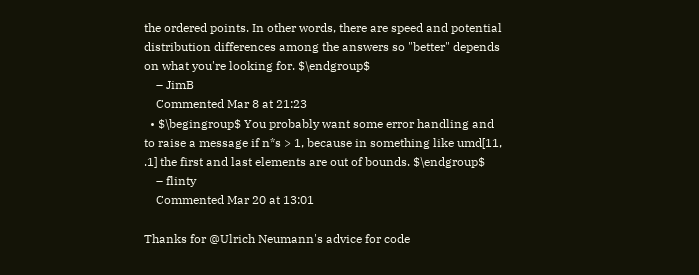the ordered points. In other words, there are speed and potential distribution differences among the answers so "better" depends on what you're looking for. $\endgroup$
    – JimB
    Commented Mar 8 at 21:23
  • $\begingroup$ You probably want some error handling and to raise a message if n*s > 1, because in something like umd[11, .1] the first and last elements are out of bounds. $\endgroup$
    – flinty
    Commented Mar 20 at 13:01

Thanks for @Ulrich Neumann's advice for code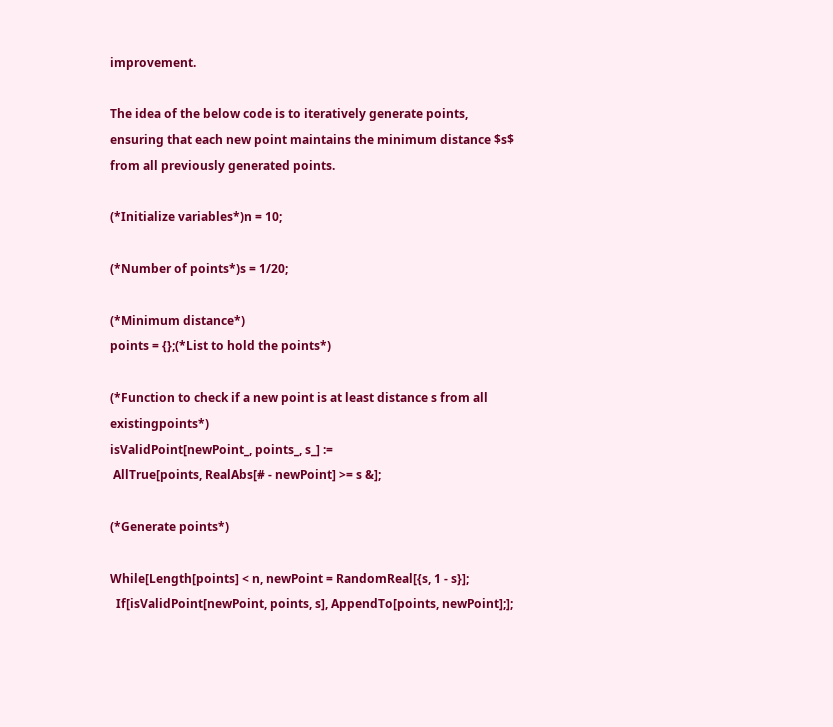improvement.

The idea of the below code is to iteratively generate points, ensuring that each new point maintains the minimum distance $s$ from all previously generated points.

(*Initialize variables*)n = 10;

(*Number of points*)s = 1/20;

(*Minimum distance*)
points = {};(*List to hold the points*)

(*Function to check if a new point is at least distance s from all existingpoints*)
isValidPoint[newPoint_, points_, s_] :=
 AllTrue[points, RealAbs[# - newPoint] >= s &];

(*Generate points*)

While[Length[points] < n, newPoint = RandomReal[{s, 1 - s}];
  If[isValidPoint[newPoint, points, s], AppendTo[points, newPoint];];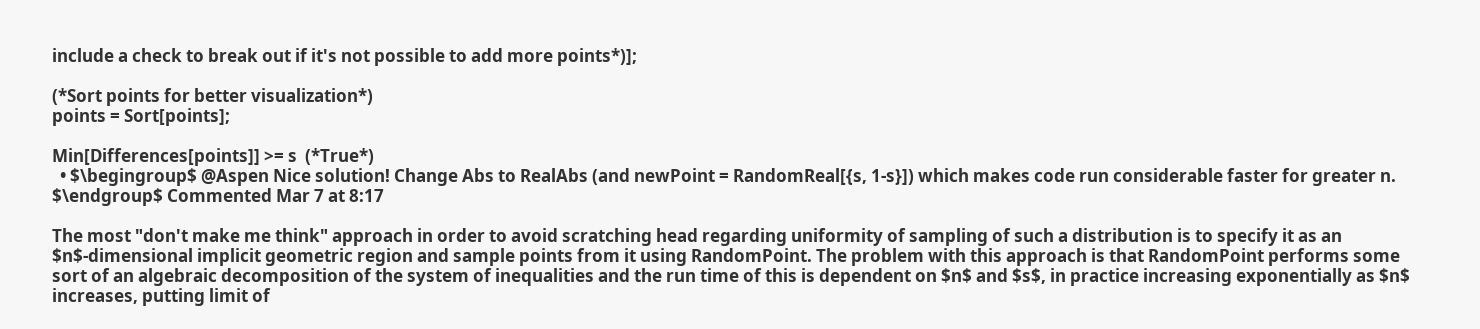include a check to break out if it's not possible to add more points*)];

(*Sort points for better visualization*)
points = Sort[points];

Min[Differences[points]] >= s  (*True*)
  • $\begingroup$ @Aspen Nice solution! Change Abs to RealAbs (and newPoint = RandomReal[{s, 1-s}]) which makes code run considerable faster for greater n. $\endgroup$ Commented Mar 7 at 8:17

The most "don't make me think" approach in order to avoid scratching head regarding uniformity of sampling of such a distribution is to specify it as an $n$-dimensional implicit geometric region and sample points from it using RandomPoint. The problem with this approach is that RandomPoint performs some sort of an algebraic decomposition of the system of inequalities and the run time of this is dependent on $n$ and $s$, in practice increasing exponentially as $n$ increases, putting limit of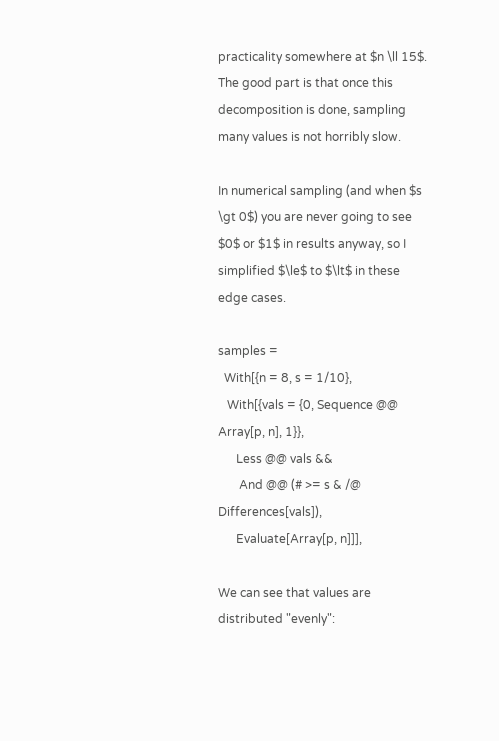practicality somewhere at $n \ll 15$. The good part is that once this decomposition is done, sampling many values is not horribly slow.

In numerical sampling (and when $s \gt 0$) you are never going to see $0$ or $1$ in results anyway, so I simplified $\le$ to $\lt$ in these edge cases.

samples =
  With[{n = 8, s = 1/10},
   With[{vals = {0, Sequence @@ Array[p, n], 1}},
      Less @@ vals &&
       And @@ (# >= s & /@ Differences[vals]),
      Evaluate[Array[p, n]]],

We can see that values are distributed "evenly":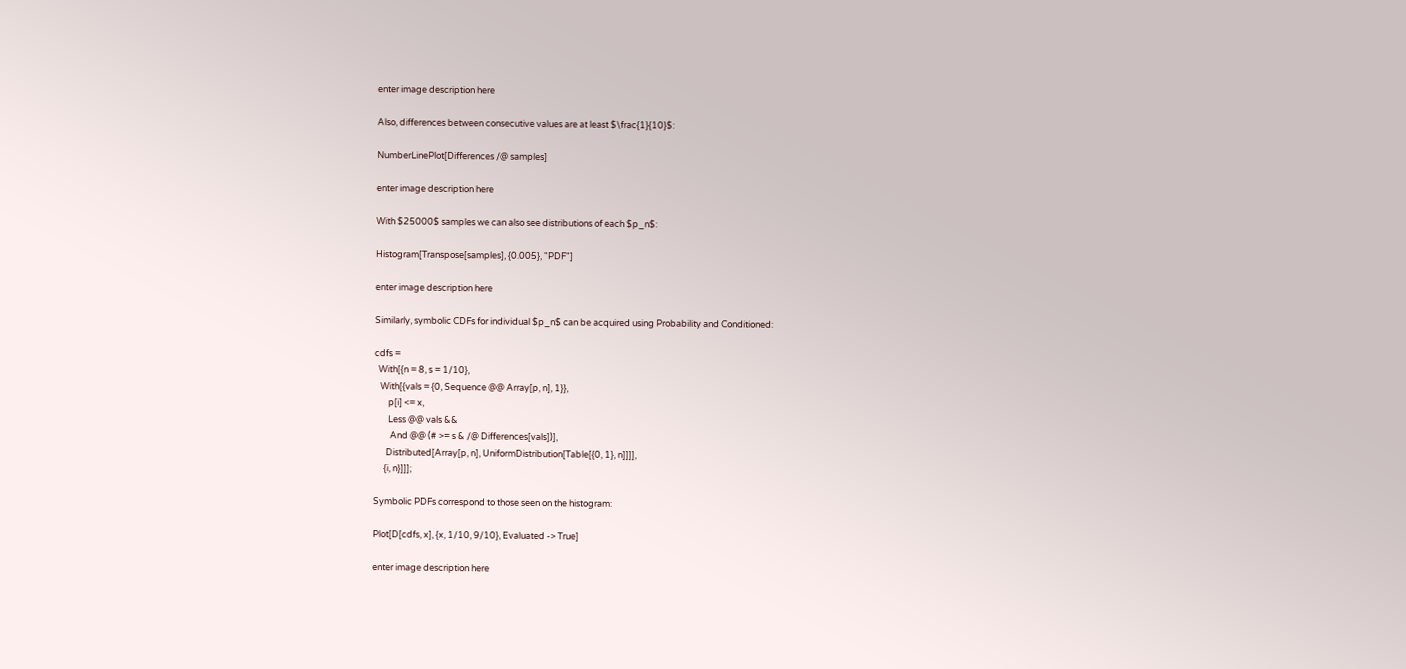enter image description here

Also, differences between consecutive values are at least $\frac{1}{10}$:

NumberLinePlot[Differences /@ samples]

enter image description here

With $25000$ samples we can also see distributions of each $p_n$:

Histogram[Transpose[samples], {0.005}, "PDF"]

enter image description here

Similarly, symbolic CDFs for individual $p_n$ can be acquired using Probability and Conditioned:

cdfs =
  With[{n = 8, s = 1/10},
   With[{vals = {0, Sequence @@ Array[p, n], 1}},
       p[i] <= x,
       Less @@ vals &&
        And @@ (# >= s & /@ Differences[vals])],
      Distributed[Array[p, n], UniformDistribution[Table[{0, 1}, n]]]],
     {i, n}]]];

Symbolic PDFs correspond to those seen on the histogram:

Plot[D[cdfs, x], {x, 1/10, 9/10}, Evaluated -> True]

enter image description here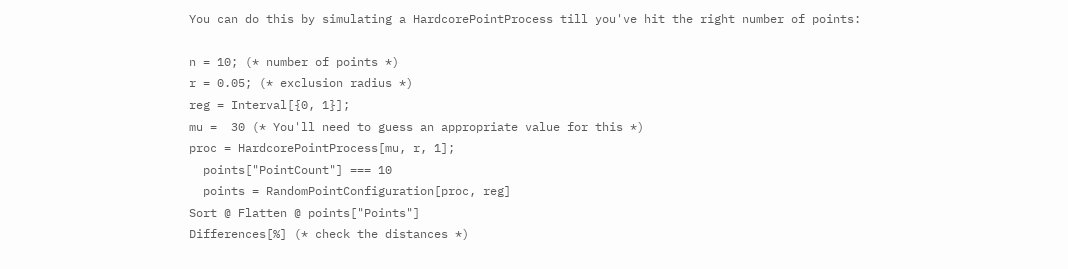You can do this by simulating a HardcorePointProcess till you've hit the right number of points:

n = 10; (* number of points *)
r = 0.05; (* exclusion radius *)
reg = Interval[{0, 1}];
mu =  30 (* You'll need to guess an appropriate value for this *)
proc = HardcorePointProcess[mu, r, 1];
  points["PointCount"] === 10
  points = RandomPointConfiguration[proc, reg]
Sort @ Flatten @ points["Points"]
Differences[%] (* check the distances *)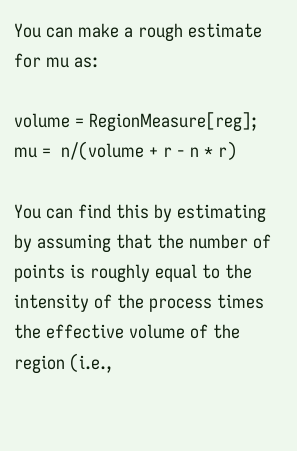You can make a rough estimate for mu as:

volume = RegionMeasure[reg];
mu =  n/(volume + r - n * r)

You can find this by estimating by assuming that the number of points is roughly equal to the intensity of the process times the effective volume of the region (i.e.,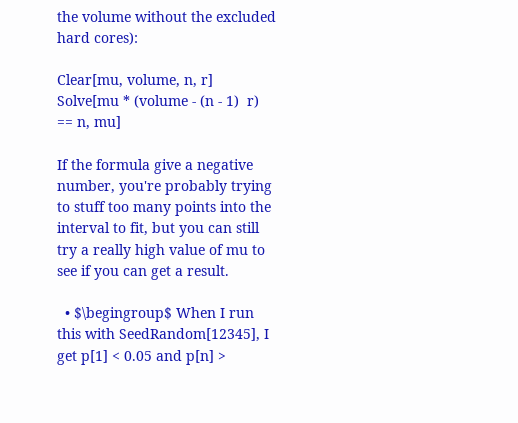the volume without the excluded hard cores):

Clear[mu, volume, n, r]
Solve[mu * (volume - (n - 1)  r) == n, mu]

If the formula give a negative number, you're probably trying to stuff too many points into the interval to fit, but you can still try a really high value of mu to see if you can get a result.

  • $\begingroup$ When I run this with SeedRandom[12345], I get p[1] < 0.05 and p[n] >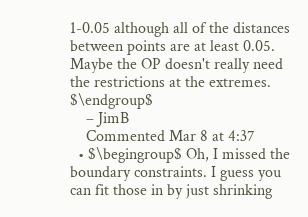1-0.05 although all of the distances between points are at least 0.05. Maybe the OP doesn't really need the restrictions at the extremes. $\endgroup$
    – JimB
    Commented Mar 8 at 4:37
  • $\begingroup$ Oh, I missed the boundary constraints. I guess you can fit those in by just shrinking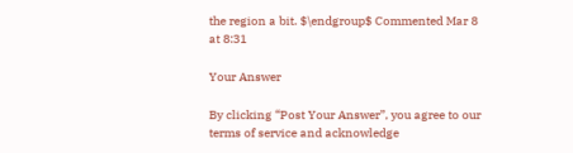the region a bit. $\endgroup$ Commented Mar 8 at 8:31

Your Answer

By clicking “Post Your Answer”, you agree to our terms of service and acknowledge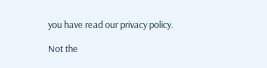you have read our privacy policy.

Not the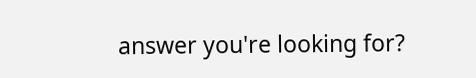answer you're looking for?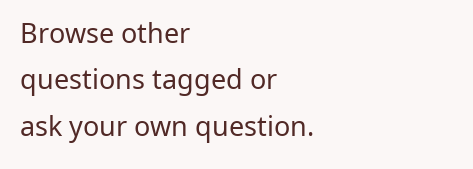Browse other questions tagged or ask your own question.